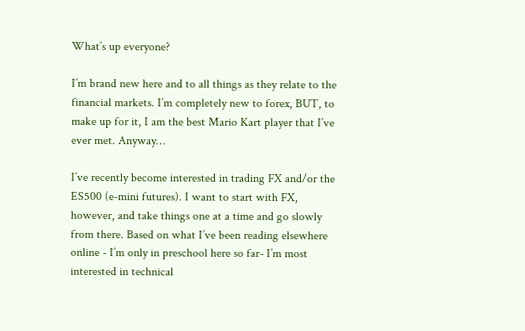What’s up everyone?

I’m brand new here and to all things as they relate to the financial markets. I’m completely new to forex, BUT, to make up for it, I am the best Mario Kart player that I’ve ever met. Anyway…

I’ve recently become interested in trading FX and/or the ES500 (e-mini futures). I want to start with FX, however, and take things one at a time and go slowly from there. Based on what I’ve been reading elsewhere online - I’m only in preschool here so far- I’m most interested in technical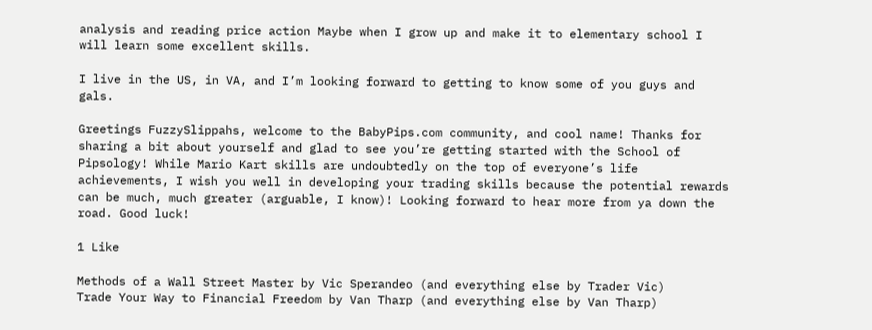analysis and reading price action Maybe when I grow up and make it to elementary school I will learn some excellent skills.

I live in the US, in VA, and I’m looking forward to getting to know some of you guys and gals.

Greetings FuzzySlippahs, welcome to the BabyPips.com community, and cool name! Thanks for sharing a bit about yourself and glad to see you’re getting started with the School of Pipsology! While Mario Kart skills are undoubtedly on the top of everyone’s life achievements, I wish you well in developing your trading skills because the potential rewards can be much, much greater (arguable, I know)! Looking forward to hear more from ya down the road. Good luck!

1 Like

Methods of a Wall Street Master by Vic Sperandeo (and everything else by Trader Vic)
Trade Your Way to Financial Freedom by Van Tharp (and everything else by Van Tharp)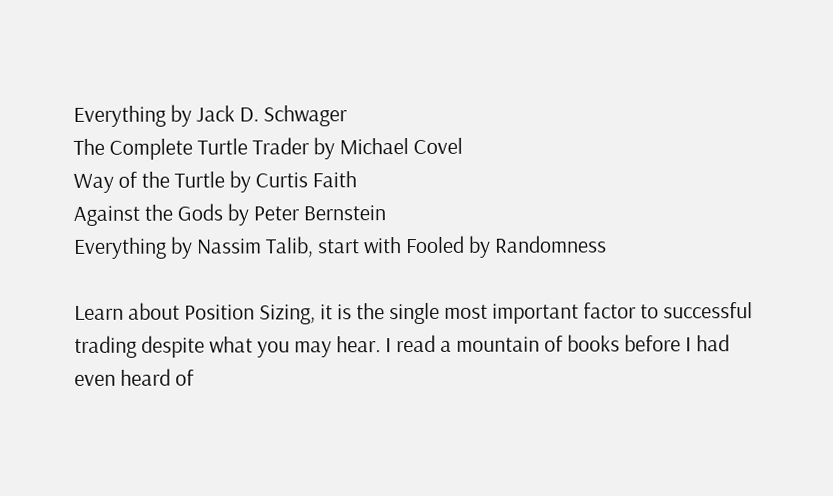Everything by Jack D. Schwager
The Complete Turtle Trader by Michael Covel
Way of the Turtle by Curtis Faith
Against the Gods by Peter Bernstein
Everything by Nassim Talib, start with Fooled by Randomness

Learn about Position Sizing, it is the single most important factor to successful trading despite what you may hear. I read a mountain of books before I had even heard of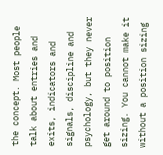the concept. Most people talk about entries and exits, indicators and signals, discipline and psychology, but they never get around to position sizing. You cannot make it without a position sizing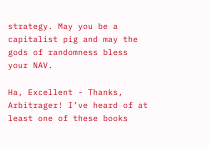strategy. May you be a capitalist pig and may the gods of randomness bless your NAV.

Ha, Excellent - Thanks, Arbitrager! I’ve heard of at least one of these books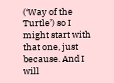(‘Way of the Turtle’) so I might start with that one, just because. And I will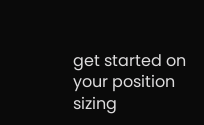get started on your position sizing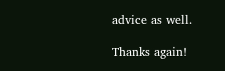advice as well.

Thanks again!